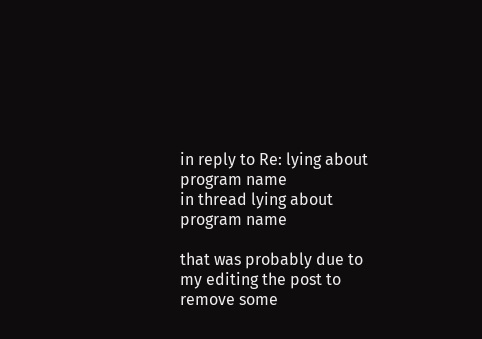in reply to Re: lying about program name
in thread lying about program name

that was probably due to my editing the post to remove some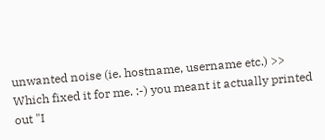unwanted noise (ie. hostname, username etc.) >> Which fixed it for me. :-) you meant it actually printed out "I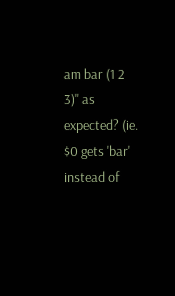am bar (1 2 3)" as expected? (ie. $0 gets 'bar' instead of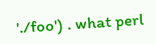'./foo') . what perl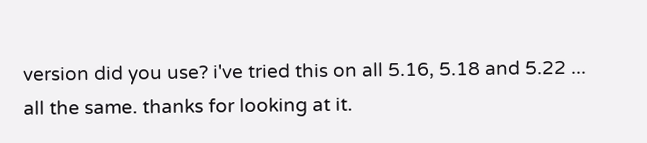version did you use? i've tried this on all 5.16, 5.18 and 5.22 ... all the same. thanks for looking at it.